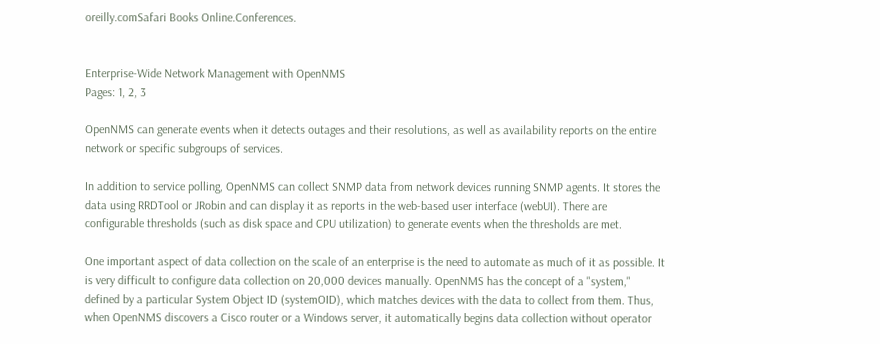oreilly.comSafari Books Online.Conferences.


Enterprise-Wide Network Management with OpenNMS
Pages: 1, 2, 3

OpenNMS can generate events when it detects outages and their resolutions, as well as availability reports on the entire network or specific subgroups of services.

In addition to service polling, OpenNMS can collect SNMP data from network devices running SNMP agents. It stores the data using RRDTool or JRobin and can display it as reports in the web-based user interface (webUI). There are configurable thresholds (such as disk space and CPU utilization) to generate events when the thresholds are met.

One important aspect of data collection on the scale of an enterprise is the need to automate as much of it as possible. It is very difficult to configure data collection on 20,000 devices manually. OpenNMS has the concept of a "system," defined by a particular System Object ID (systemOID), which matches devices with the data to collect from them. Thus, when OpenNMS discovers a Cisco router or a Windows server, it automatically begins data collection without operator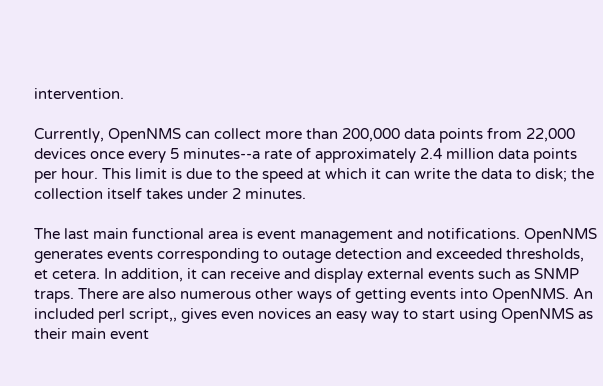intervention.

Currently, OpenNMS can collect more than 200,000 data points from 22,000 devices once every 5 minutes--a rate of approximately 2.4 million data points per hour. This limit is due to the speed at which it can write the data to disk; the collection itself takes under 2 minutes.

The last main functional area is event management and notifications. OpenNMS generates events corresponding to outage detection and exceeded thresholds, et cetera. In addition, it can receive and display external events such as SNMP traps. There are also numerous other ways of getting events into OpenNMS. An included perl script,, gives even novices an easy way to start using OpenNMS as their main event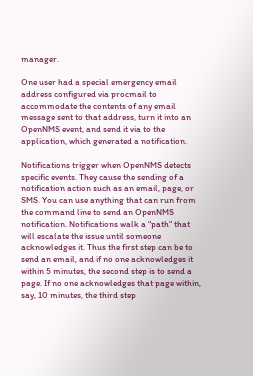manager.

One user had a special emergency email address configured via procmail to accommodate the contents of any email message sent to that address, turn it into an OpenNMS event, and send it via to the application, which generated a notification.

Notifications trigger when OpenNMS detects specific events. They cause the sending of a notification action such as an email, page, or SMS. You can use anything that can run from the command line to send an OpenNMS notification. Notifications walk a "path" that will escalate the issue until someone acknowledges it. Thus the first step can be to send an email, and if no one acknowledges it within 5 minutes, the second step is to send a page. If no one acknowledges that page within, say, 10 minutes, the third step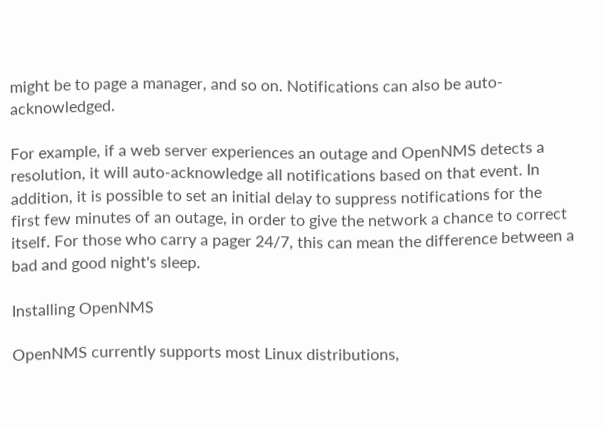might be to page a manager, and so on. Notifications can also be auto-acknowledged.

For example, if a web server experiences an outage and OpenNMS detects a resolution, it will auto-acknowledge all notifications based on that event. In addition, it is possible to set an initial delay to suppress notifications for the first few minutes of an outage, in order to give the network a chance to correct itself. For those who carry a pager 24/7, this can mean the difference between a bad and good night's sleep.

Installing OpenNMS

OpenNMS currently supports most Linux distributions,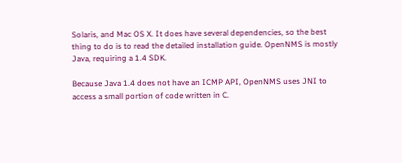Solaris, and Mac OS X. It does have several dependencies, so the best thing to do is to read the detailed installation guide. OpenNMS is mostly Java, requiring a 1.4 SDK.

Because Java 1.4 does not have an ICMP API, OpenNMS uses JNI to access a small portion of code written in C.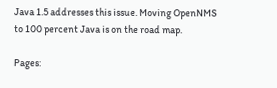Java 1.5 addresses this issue. Moving OpenNMS to 100 percent Java is on the road map.

Pages: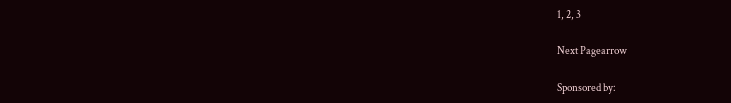1, 2, 3

Next Pagearrow

Sponsored by: